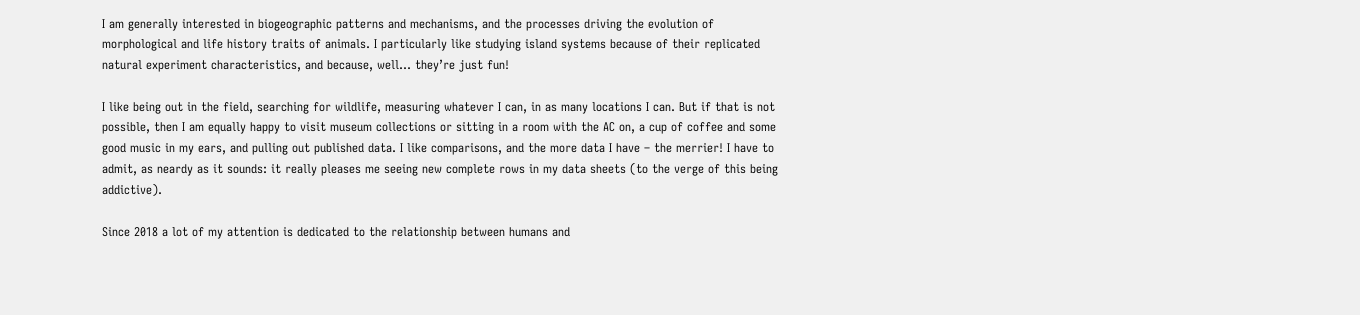I am generally interested in biogeographic patterns and mechanisms, and the processes driving the evolution of morphological and life history traits of animals. I particularly like studying island systems because of their replicated natural experiment characteristics, and because, well… they’re just fun!

I like being out in the field, searching for wildlife, measuring whatever I can, in as many locations I can. But if that is not possible, then I am equally happy to visit museum collections or sitting in a room with the AC on, a cup of coffee and some good music in my ears, and pulling out published data. I like comparisons, and the more data I have – the merrier! I have to admit, as neardy as it sounds: it really pleases me seeing new complete rows in my data sheets (to the verge of this being addictive).

Since 2018 a lot of my attention is dedicated to the relationship between humans and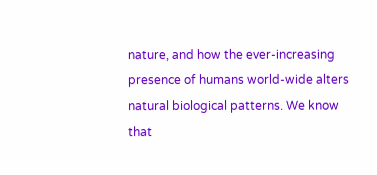nature, and how the ever-increasing presence of humans world-wide alters natural biological patterns. We know that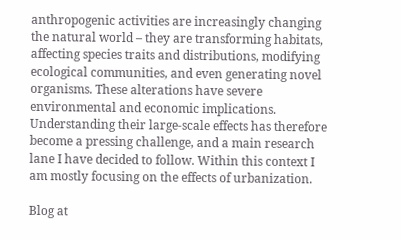anthropogenic activities are increasingly changing the natural world – they are transforming habitats, affecting species traits and distributions, modifying ecological communities, and even generating novel organisms. These alterations have severe environmental and economic implications. Understanding their large-scale effects has therefore become a pressing challenge, and a main research lane I have decided to follow. Within this context I am mostly focusing on the effects of urbanization.

Blog at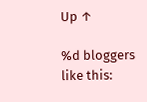Up ↑

%d bloggers like this: